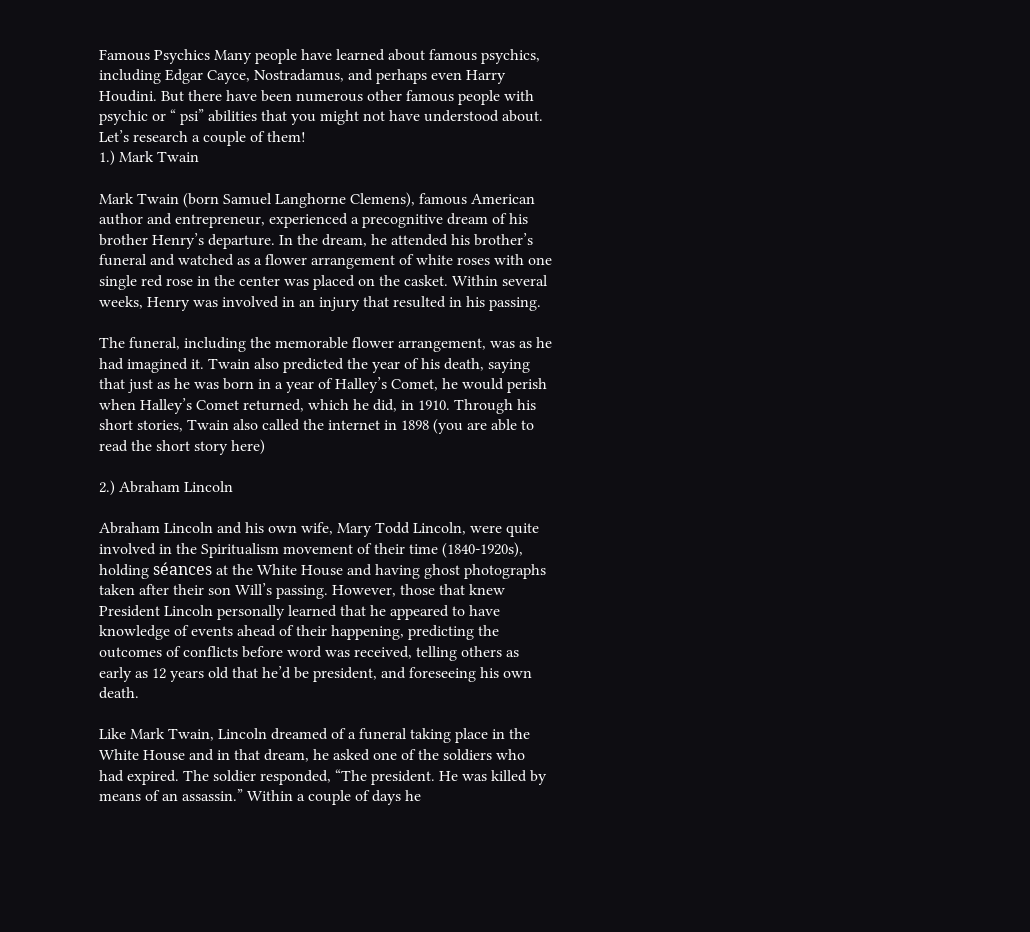Famous Psychics Many people have learned about famous psychics, including Edgar Cayce, Nostradamus, and perhaps even Harry Houdini. But there have been numerous other famous people with psychic or “ psi” abilities that you might not have understood about. Let’s research a couple of them!
1.) Mark Twain

Mark Twain (born Samuel Langhorne Clemens), famous American author and entrepreneur, experienced a precognitive dream of his brother Henry’s departure. In the dream, he attended his brother’s funeral and watched as a flower arrangement of white roses with one single red rose in the center was placed on the casket. Within several weeks, Henry was involved in an injury that resulted in his passing.

The funeral, including the memorable flower arrangement, was as he had imagined it. Twain also predicted the year of his death, saying that just as he was born in a year of Halley’s Comet, he would perish when Halley’s Comet returned, which he did, in 1910. Through his short stories, Twain also called the internet in 1898 (you are able to read the short story here)

2.) Abraham Lincoln

Abraham Lincoln and his own wife, Mary Todd Lincoln, were quite involved in the Spiritualism movement of their time (1840-1920s), holding séances at the White House and having ghost photographs taken after their son Will’s passing. However, those that knew President Lincoln personally learned that he appeared to have knowledge of events ahead of their happening, predicting the outcomes of conflicts before word was received, telling others as early as 12 years old that he’d be president, and foreseeing his own death.

Like Mark Twain, Lincoln dreamed of a funeral taking place in the White House and in that dream, he asked one of the soldiers who had expired. The soldier responded, “The president. He was killed by means of an assassin.” Within a couple of days he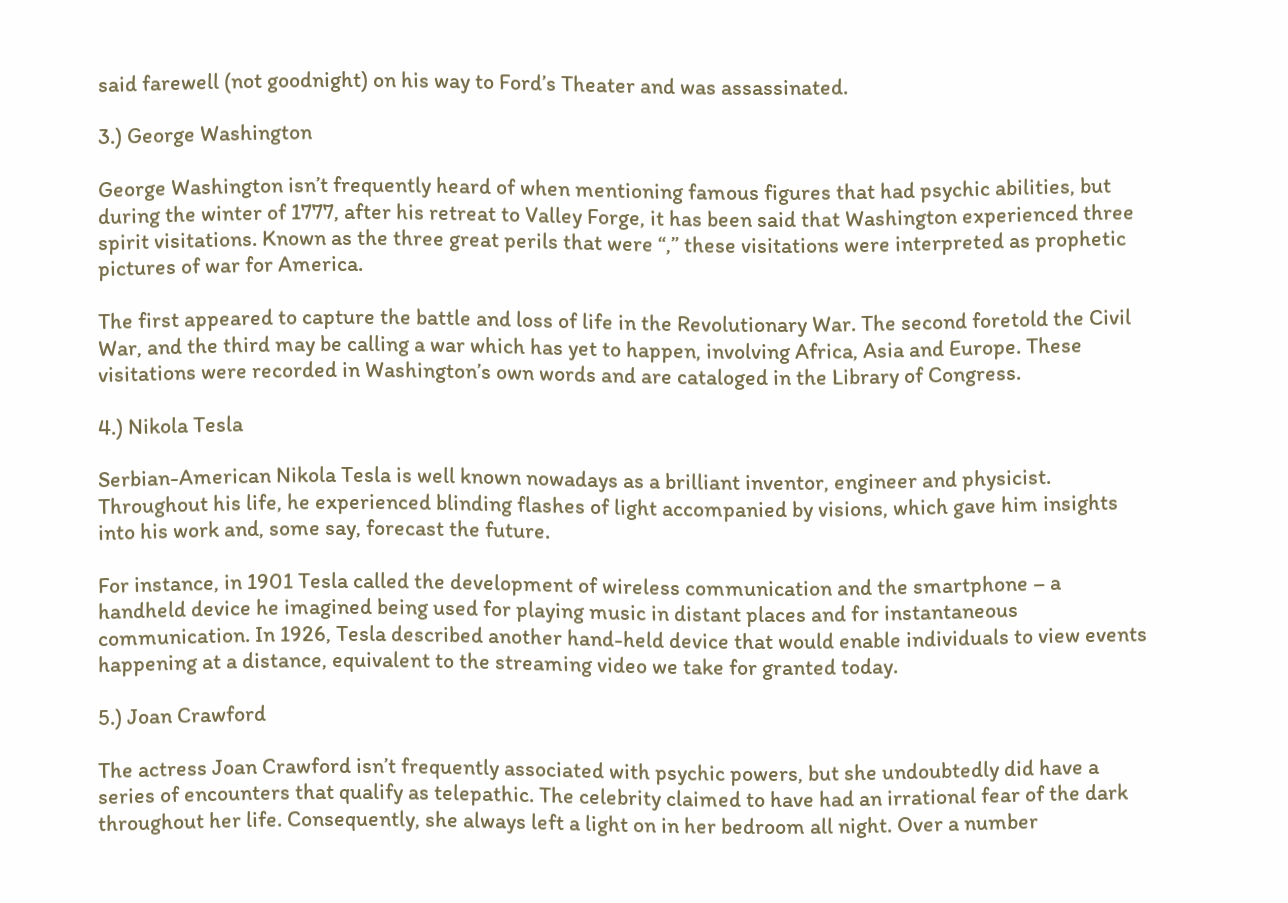said farewell (not goodnight) on his way to Ford’s Theater and was assassinated.

3.) George Washington

George Washington isn’t frequently heard of when mentioning famous figures that had psychic abilities, but during the winter of 1777, after his retreat to Valley Forge, it has been said that Washington experienced three spirit visitations. Known as the three great perils that were “,” these visitations were interpreted as prophetic pictures of war for America.

The first appeared to capture the battle and loss of life in the Revolutionary War. The second foretold the Civil War, and the third may be calling a war which has yet to happen, involving Africa, Asia and Europe. These visitations were recorded in Washington’s own words and are cataloged in the Library of Congress.

4.) Nikola Tesla

Serbian-American Nikola Tesla is well known nowadays as a brilliant inventor, engineer and physicist. Throughout his life, he experienced blinding flashes of light accompanied by visions, which gave him insights into his work and, some say, forecast the future.

For instance, in 1901 Tesla called the development of wireless communication and the smartphone – a handheld device he imagined being used for playing music in distant places and for instantaneous communication. In 1926, Tesla described another hand-held device that would enable individuals to view events happening at a distance, equivalent to the streaming video we take for granted today.

5.) Joan Crawford

The actress Joan Crawford isn’t frequently associated with psychic powers, but she undoubtedly did have a series of encounters that qualify as telepathic. The celebrity claimed to have had an irrational fear of the dark throughout her life. Consequently, she always left a light on in her bedroom all night. Over a number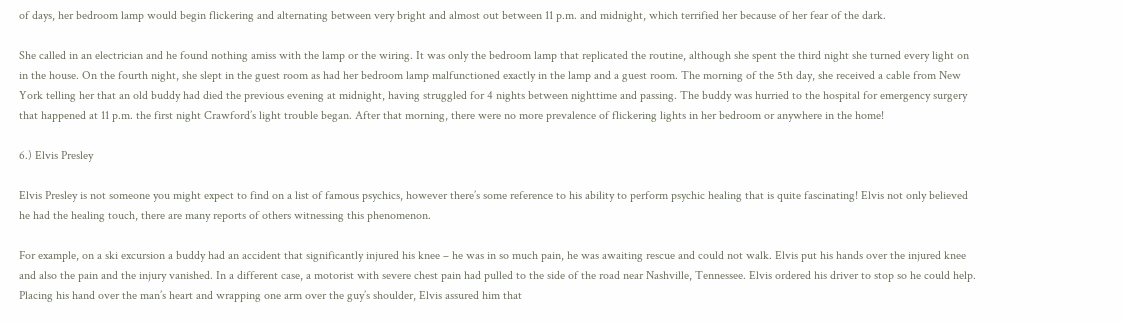of days, her bedroom lamp would begin flickering and alternating between very bright and almost out between 11 p.m. and midnight, which terrified her because of her fear of the dark.

She called in an electrician and he found nothing amiss with the lamp or the wiring. It was only the bedroom lamp that replicated the routine, although she spent the third night she turned every light on in the house. On the fourth night, she slept in the guest room as had her bedroom lamp malfunctioned exactly in the lamp and a guest room. The morning of the 5th day, she received a cable from New York telling her that an old buddy had died the previous evening at midnight, having struggled for 4 nights between nighttime and passing. The buddy was hurried to the hospital for emergency surgery that happened at 11 p.m. the first night Crawford’s light trouble began. After that morning, there were no more prevalence of flickering lights in her bedroom or anywhere in the home!

6.) Elvis Presley

Elvis Presley is not someone you might expect to find on a list of famous psychics, however there’s some reference to his ability to perform psychic healing that is quite fascinating! Elvis not only believed he had the healing touch, there are many reports of others witnessing this phenomenon.

For example, on a ski excursion a buddy had an accident that significantly injured his knee – he was in so much pain, he was awaiting rescue and could not walk. Elvis put his hands over the injured knee and also the pain and the injury vanished. In a different case, a motorist with severe chest pain had pulled to the side of the road near Nashville, Tennessee. Elvis ordered his driver to stop so he could help. Placing his hand over the man’s heart and wrapping one arm over the guy’s shoulder, Elvis assured him that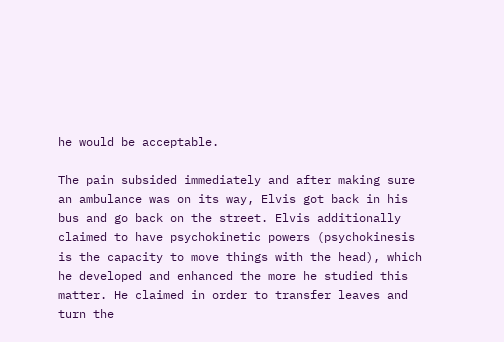he would be acceptable.

The pain subsided immediately and after making sure an ambulance was on its way, Elvis got back in his bus and go back on the street. Elvis additionally claimed to have psychokinetic powers (psychokinesis is the capacity to move things with the head), which he developed and enhanced the more he studied this matter. He claimed in order to transfer leaves and turn the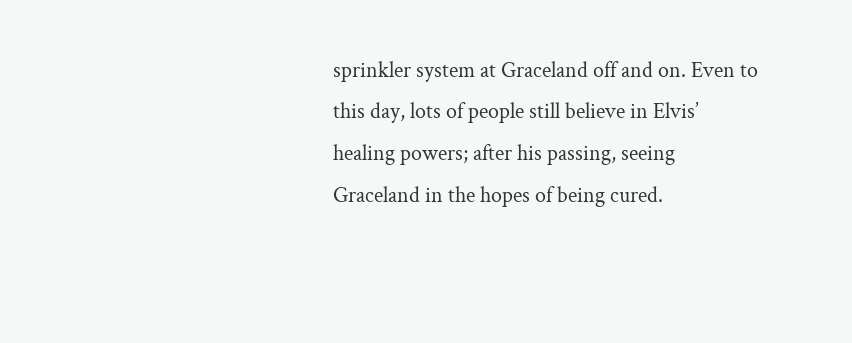sprinkler system at Graceland off and on. Even to this day, lots of people still believe in Elvis’ healing powers; after his passing, seeing Graceland in the hopes of being cured.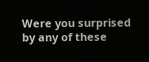Were you surprised by any of these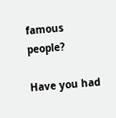famous people?

Have you had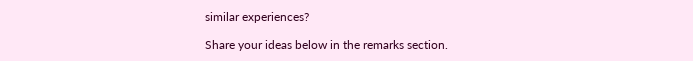similar experiences?

Share your ideas below in the remarks section.